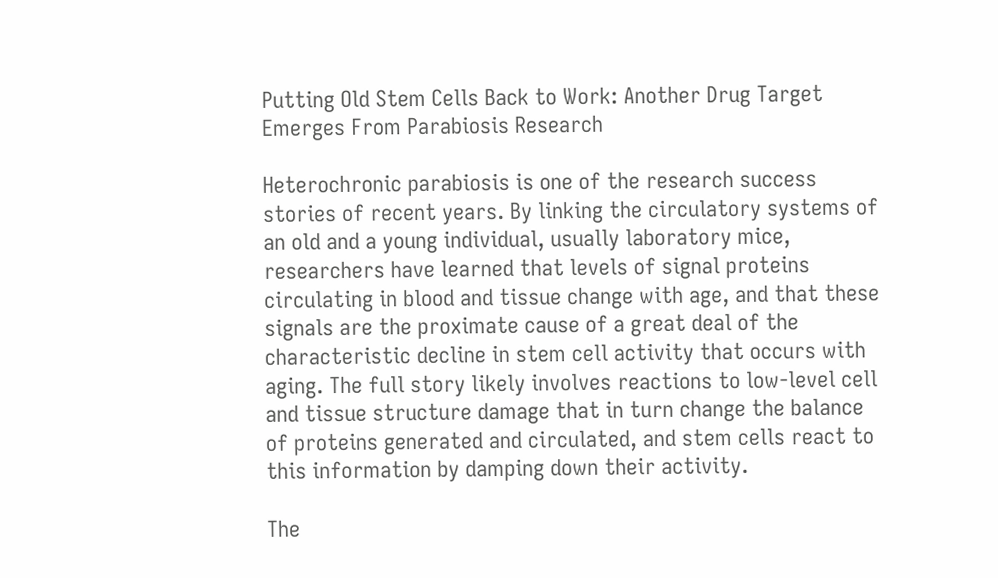Putting Old Stem Cells Back to Work: Another Drug Target Emerges From Parabiosis Research

Heterochronic parabiosis is one of the research success stories of recent years. By linking the circulatory systems of an old and a young individual, usually laboratory mice, researchers have learned that levels of signal proteins circulating in blood and tissue change with age, and that these signals are the proximate cause of a great deal of the characteristic decline in stem cell activity that occurs with aging. The full story likely involves reactions to low-level cell and tissue structure damage that in turn change the balance of proteins generated and circulated, and stem cells react to this information by damping down their activity.

The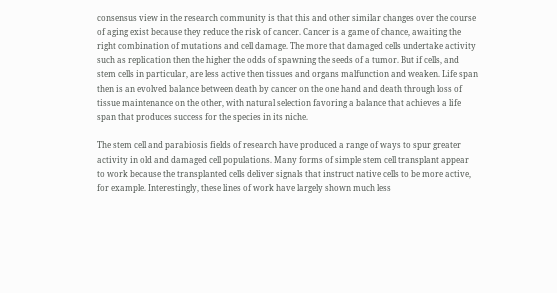consensus view in the research community is that this and other similar changes over the course of aging exist because they reduce the risk of cancer. Cancer is a game of chance, awaiting the right combination of mutations and cell damage. The more that damaged cells undertake activity such as replication then the higher the odds of spawning the seeds of a tumor. But if cells, and stem cells in particular, are less active then tissues and organs malfunction and weaken. Life span then is an evolved balance between death by cancer on the one hand and death through loss of tissue maintenance on the other, with natural selection favoring a balance that achieves a life span that produces success for the species in its niche.

The stem cell and parabiosis fields of research have produced a range of ways to spur greater activity in old and damaged cell populations. Many forms of simple stem cell transplant appear to work because the transplanted cells deliver signals that instruct native cells to be more active, for example. Interestingly, these lines of work have largely shown much less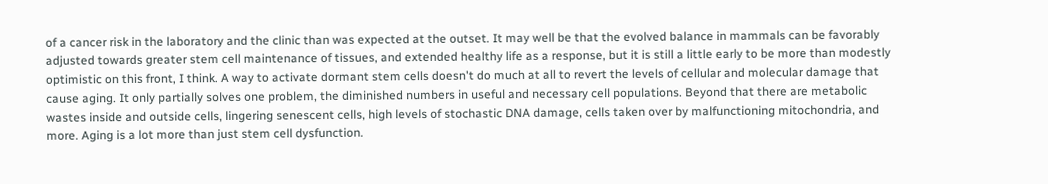of a cancer risk in the laboratory and the clinic than was expected at the outset. It may well be that the evolved balance in mammals can be favorably adjusted towards greater stem cell maintenance of tissues, and extended healthy life as a response, but it is still a little early to be more than modestly optimistic on this front, I think. A way to activate dormant stem cells doesn't do much at all to revert the levels of cellular and molecular damage that cause aging. It only partially solves one problem, the diminished numbers in useful and necessary cell populations. Beyond that there are metabolic wastes inside and outside cells, lingering senescent cells, high levels of stochastic DNA damage, cells taken over by malfunctioning mitochondria, and more. Aging is a lot more than just stem cell dysfunction.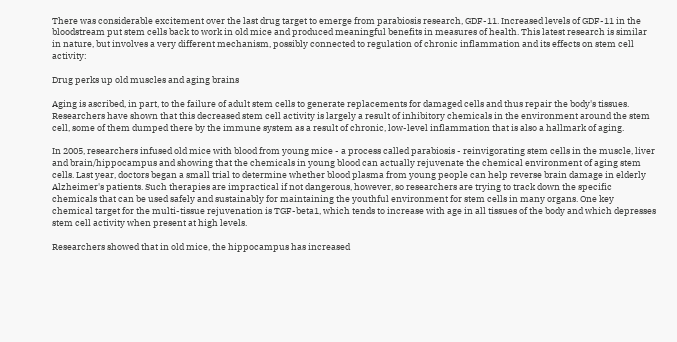There was considerable excitement over the last drug target to emerge from parabiosis research, GDF-11. Increased levels of GDF-11 in the bloodstream put stem cells back to work in old mice and produced meaningful benefits in measures of health. This latest research is similar in nature, but involves a very different mechanism, possibly connected to regulation of chronic inflammation and its effects on stem cell activity:

Drug perks up old muscles and aging brains

Aging is ascribed, in part, to the failure of adult stem cells to generate replacements for damaged cells and thus repair the body's tissues. Researchers have shown that this decreased stem cell activity is largely a result of inhibitory chemicals in the environment around the stem cell, some of them dumped there by the immune system as a result of chronic, low-level inflammation that is also a hallmark of aging.

In 2005, researchers infused old mice with blood from young mice - a process called parabiosis - reinvigorating stem cells in the muscle, liver and brain/hippocampus and showing that the chemicals in young blood can actually rejuvenate the chemical environment of aging stem cells. Last year, doctors began a small trial to determine whether blood plasma from young people can help reverse brain damage in elderly Alzheimer's patients. Such therapies are impractical if not dangerous, however, so researchers are trying to track down the specific chemicals that can be used safely and sustainably for maintaining the youthful environment for stem cells in many organs. One key chemical target for the multi-tissue rejuvenation is TGF-beta1, which tends to increase with age in all tissues of the body and which depresses stem cell activity when present at high levels.

Researchers showed that in old mice, the hippocampus has increased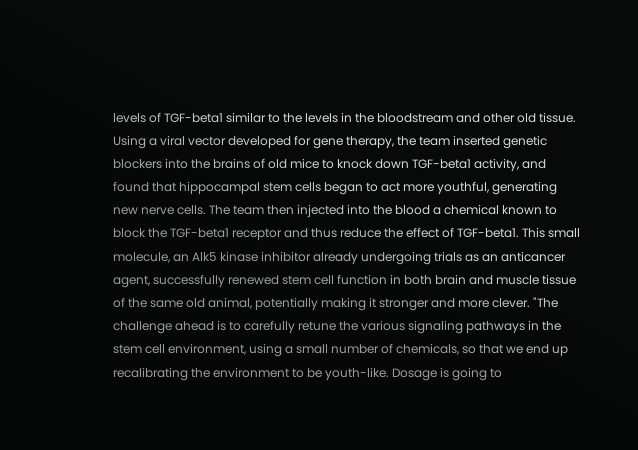levels of TGF-beta1 similar to the levels in the bloodstream and other old tissue. Using a viral vector developed for gene therapy, the team inserted genetic blockers into the brains of old mice to knock down TGF-beta1 activity, and found that hippocampal stem cells began to act more youthful, generating new nerve cells. The team then injected into the blood a chemical known to block the TGF-beta1 receptor and thus reduce the effect of TGF-beta1. This small molecule, an Alk5 kinase inhibitor already undergoing trials as an anticancer agent, successfully renewed stem cell function in both brain and muscle tissue of the same old animal, potentially making it stronger and more clever. "The challenge ahead is to carefully retune the various signaling pathways in the stem cell environment, using a small number of chemicals, so that we end up recalibrating the environment to be youth-like. Dosage is going to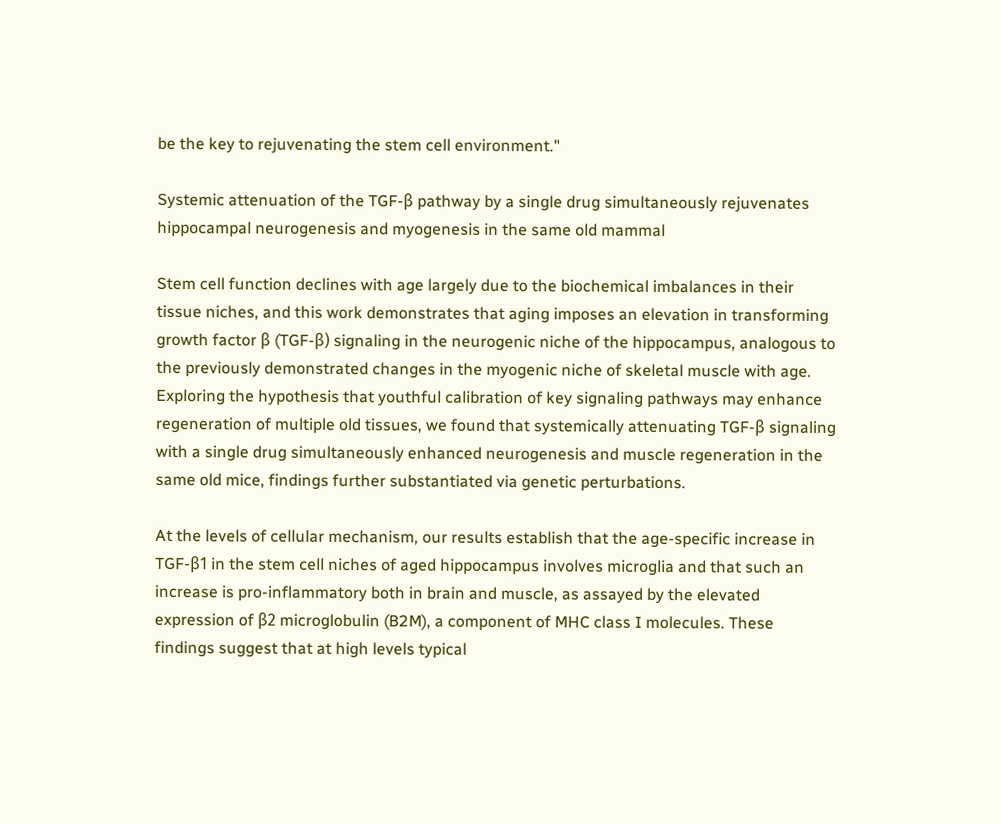be the key to rejuvenating the stem cell environment."

Systemic attenuation of the TGF-β pathway by a single drug simultaneously rejuvenates hippocampal neurogenesis and myogenesis in the same old mammal

Stem cell function declines with age largely due to the biochemical imbalances in their tissue niches, and this work demonstrates that aging imposes an elevation in transforming growth factor β (TGF-β) signaling in the neurogenic niche of the hippocampus, analogous to the previously demonstrated changes in the myogenic niche of skeletal muscle with age. Exploring the hypothesis that youthful calibration of key signaling pathways may enhance regeneration of multiple old tissues, we found that systemically attenuating TGF-β signaling with a single drug simultaneously enhanced neurogenesis and muscle regeneration in the same old mice, findings further substantiated via genetic perturbations.

At the levels of cellular mechanism, our results establish that the age-specific increase in TGF-β1 in the stem cell niches of aged hippocampus involves microglia and that such an increase is pro-inflammatory both in brain and muscle, as assayed by the elevated expression of β2 microglobulin (B2M), a component of MHC class I molecules. These findings suggest that at high levels typical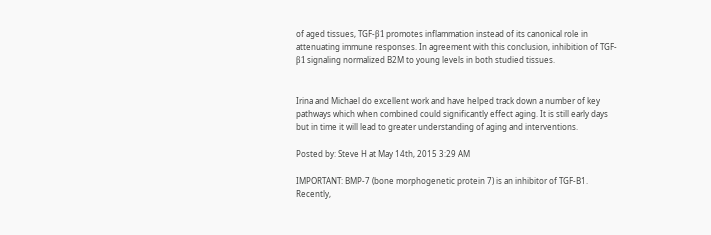of aged tissues, TGF-β1 promotes inflammation instead of its canonical role in attenuating immune responses. In agreement with this conclusion, inhibition of TGF-β1 signaling normalized B2M to young levels in both studied tissues.


Irina and Michael do excellent work and have helped track down a number of key pathways which when combined could significantly effect aging. It is still early days but in time it will lead to greater understanding of aging and interventions.

Posted by: Steve H at May 14th, 2015 3:29 AM

IMPORTANT: BMP-7 (bone morphogenetic protein 7) is an inhibitor of TGF-B1. Recently,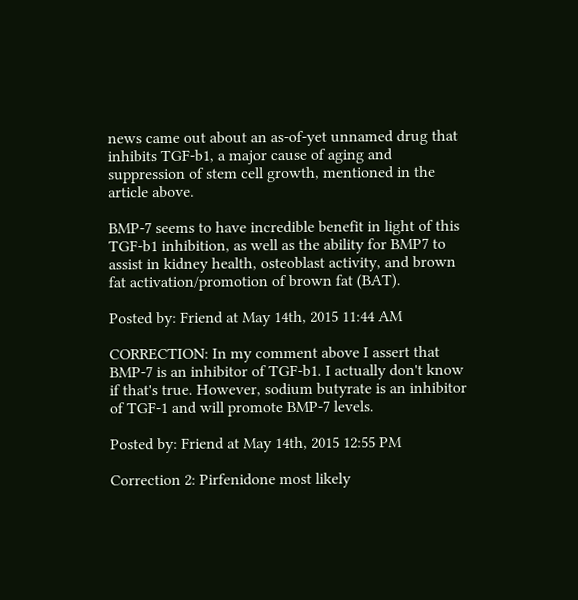news came out about an as-of-yet unnamed drug that inhibits TGF-b1, a major cause of aging and suppression of stem cell growth, mentioned in the article above.

BMP-7 seems to have incredible benefit in light of this TGF-b1 inhibition, as well as the ability for BMP7 to assist in kidney health, osteoblast activity, and brown fat activation/promotion of brown fat (BAT).

Posted by: Friend at May 14th, 2015 11:44 AM

CORRECTION: In my comment above I assert that BMP-7 is an inhibitor of TGF-b1. I actually don't know if that's true. However, sodium butyrate is an inhibitor of TGF-1 and will promote BMP-7 levels.

Posted by: Friend at May 14th, 2015 12:55 PM

Correction 2: Pirfenidone most likely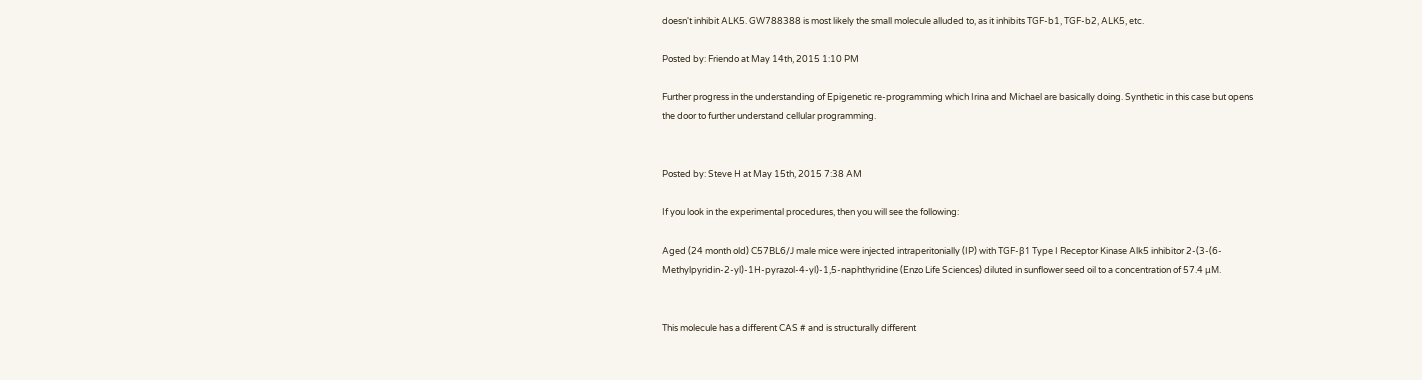doesn't inhibit ALK5. GW788388 is most likely the small molecule alluded to, as it inhibits TGF-b1, TGF-b2, ALK5, etc.

Posted by: Friendo at May 14th, 2015 1:10 PM

Further progress in the understanding of Epigenetic re-programming which Irina and Michael are basically doing. Synthetic in this case but opens the door to further understand cellular programming.


Posted by: Steve H at May 15th, 2015 7:38 AM

If you look in the experimental procedures, then you will see the following:

Aged (24 month old) C57BL6/J male mice were injected intraperitonially (IP) with TGF-β1 Type I Receptor Kinase Alk5 inhibitor 2-(3-(6-Methylpyridin-2-yl)-1H-pyrazol-4-yl)-1,5-naphthyridine (Enzo Life Sciences) diluted in sunflower seed oil to a concentration of 57.4 μM.


This molecule has a different CAS # and is structurally different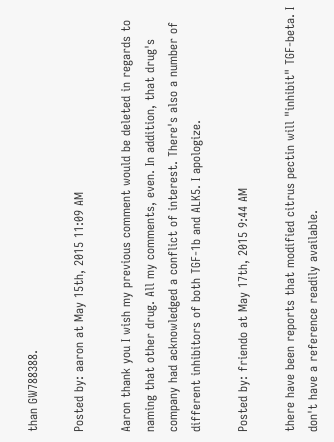than GW788388.

Posted by: aaron at May 15th, 2015 11:09 AM

Aaron thank you I wish my previous comment would be deleted in regards to naming that other drug. All my comments, even. In addition, that drug's company had acknowledged a conflict of interest. There's also a number of different inhibitors of both TGF-1b and ALK5. I apologize.

Posted by: friendo at May 17th, 2015 9:44 AM

there have been reports that modified citrus pectin will "inhibit" TGF-beta. I don't have a reference readily available.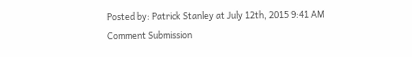Posted by: Patrick Stanley at July 12th, 2015 9:41 AM
Comment Submission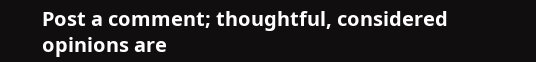Post a comment; thoughtful, considered opinions are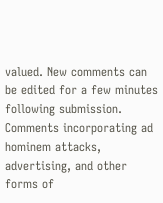valued. New comments can be edited for a few minutes following submission. Comments incorporating ad hominem attacks, advertising, and other forms of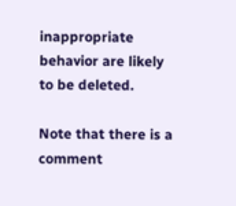inappropriate behavior are likely to be deleted.

Note that there is a comment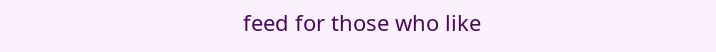feed for those who like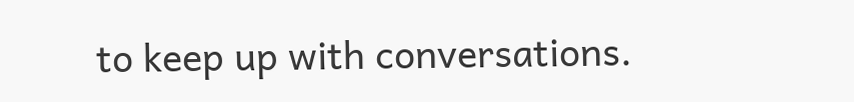to keep up with conversations.